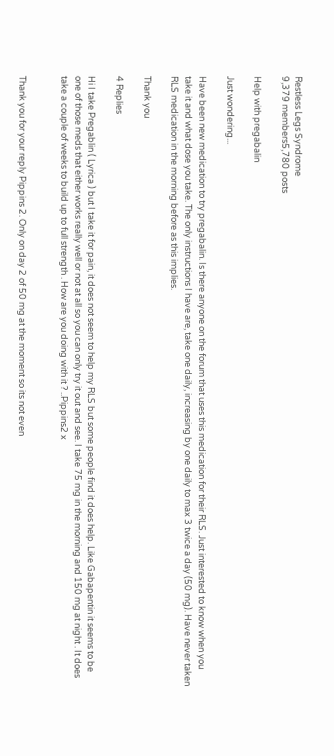Restless Legs Syndrome
9,379 members5,780 posts

Help with pregabalin

Just wondering...

Have been new medication to try pregabalin. Is there anyone on the forum that uses this medication for their RLS. Just interested to know when you take it and what dose you take. The only instructions I have are, take one daily, increasing by one daily to max 3 twice a day (50 mg). Have never taken RLS medication in the morning before as this implies.

Thank you

4 Replies

Hi I take Pregablin ( Lyrica ) but I take it for pain, it does not seem to help my RLS but some people find it does help. Like Gabapentin it seems to be one of those meds that either works really well or not at all so you can only try it out and see. I take 75 mg in the morning and 150 mg at night . It does take a couple of weeks to build up to full strength . How are you doing with it ? ..Pippins2 x


Thank you for your reply Pippins 2. Only on day 2 of 50 mg at the moment so its not even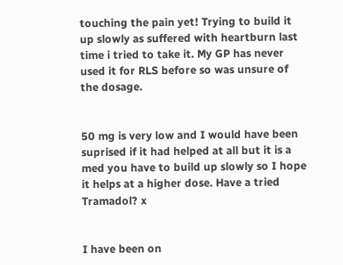touching the pain yet! Trying to build it up slowly as suffered with heartburn last time i tried to take it. My GP has never used it for RLS before so was unsure of the dosage.


50 mg is very low and I would have been suprised if it had helped at all but it is a med you have to build up slowly so I hope it helps at a higher dose. Have a tried Tramadol? x


I have been on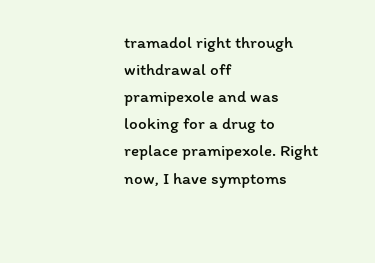tramadol right through withdrawal off pramipexole and was looking for a drug to replace pramipexole. Right now, I have symptoms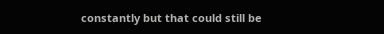constantly but that could still be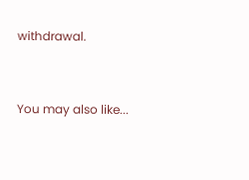withdrawal.


You may also like...